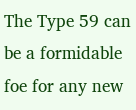The Type 59 can be a formidable foe for any new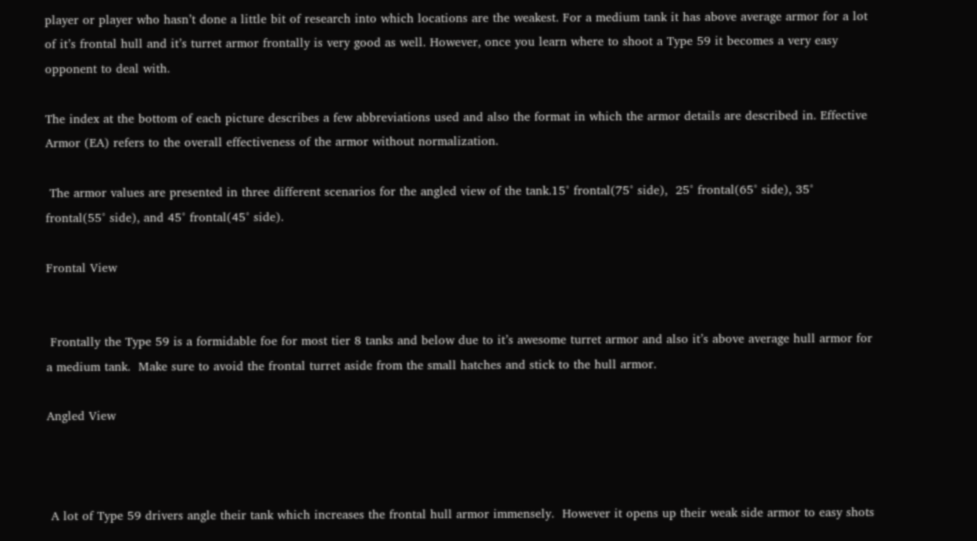player or player who hasn’t done a little bit of research into which locations are the weakest. For a medium tank it has above average armor for a lot of it’s frontal hull and it’s turret armor frontally is very good as well. However, once you learn where to shoot a Type 59 it becomes a very easy opponent to deal with.

The index at the bottom of each picture describes a few abbreviations used and also the format in which the armor details are described in. Effective Armor (EA) refers to the overall effectiveness of the armor without normalization.

 The armor values are presented in three different scenarios for the angled view of the tank.15° frontal(75° side),  25° frontal(65° side), 35° frontal(55° side), and 45° frontal(45° side).

Frontal View


 Frontally the Type 59 is a formidable foe for most tier 8 tanks and below due to it’s awesome turret armor and also it’s above average hull armor for a medium tank.  Make sure to avoid the frontal turret aside from the small hatches and stick to the hull armor.

Angled View



 A lot of Type 59 drivers angle their tank which increases the frontal hull armor immensely.  However it opens up their weak side armor to easy shots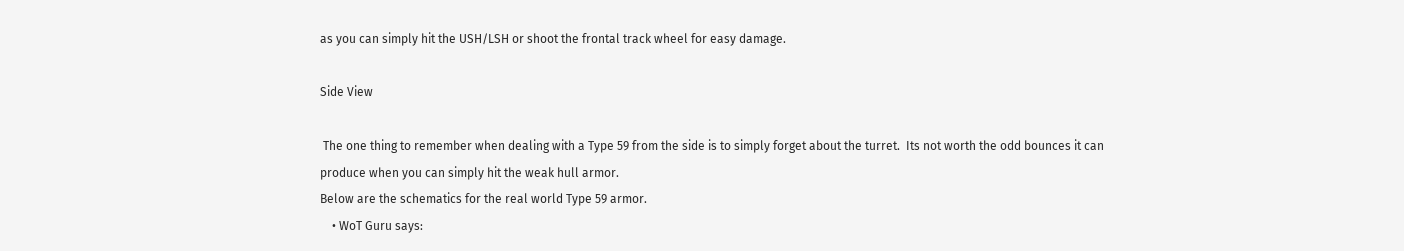as you can simply hit the USH/LSH or shoot the frontal track wheel for easy damage.

Side View

 The one thing to remember when dealing with a Type 59 from the side is to simply forget about the turret.  Its not worth the odd bounces it can produce when you can simply hit the weak hull armor.
Below are the schematics for the real world Type 59 armor.
    • WoT Guru says: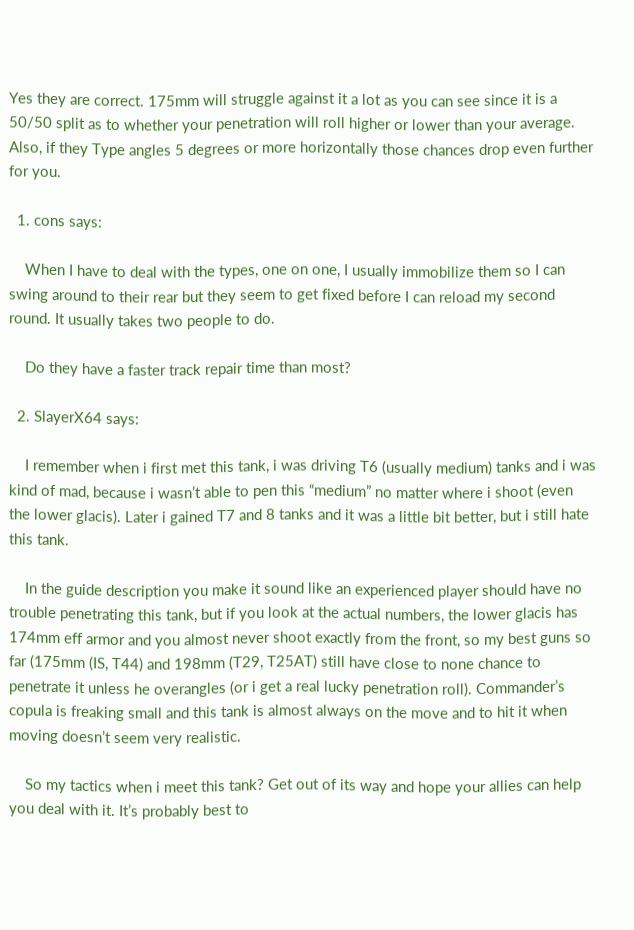Yes they are correct. 175mm will struggle against it a lot as you can see since it is a 50/50 split as to whether your penetration will roll higher or lower than your average. Also, if they Type angles 5 degrees or more horizontally those chances drop even further for you.

  1. cons says:

    When I have to deal with the types, one on one, I usually immobilize them so I can swing around to their rear but they seem to get fixed before I can reload my second round. It usually takes two people to do.

    Do they have a faster track repair time than most?

  2. SlayerX64 says:

    I remember when i first met this tank, i was driving T6 (usually medium) tanks and i was kind of mad, because i wasn’t able to pen this “medium” no matter where i shoot (even the lower glacis). Later i gained T7 and 8 tanks and it was a little bit better, but i still hate this tank.

    In the guide description you make it sound like an experienced player should have no trouble penetrating this tank, but if you look at the actual numbers, the lower glacis has 174mm eff armor and you almost never shoot exactly from the front, so my best guns so far (175mm (IS, T44) and 198mm (T29, T25AT) still have close to none chance to penetrate it unless he overangles (or i get a real lucky penetration roll). Commander’s copula is freaking small and this tank is almost always on the move and to hit it when moving doesn’t seem very realistic.

    So my tactics when i meet this tank? Get out of its way and hope your allies can help you deal with it. It’s probably best to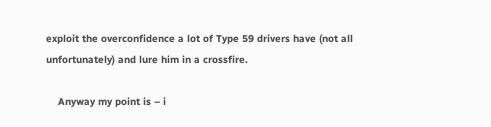exploit the overconfidence a lot of Type 59 drivers have (not all unfortunately) and lure him in a crossfire.

    Anyway my point is – i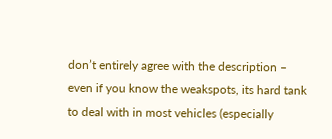don’t entirely agree with the description – even if you know the weakspots, its hard tank to deal with in most vehicles (especially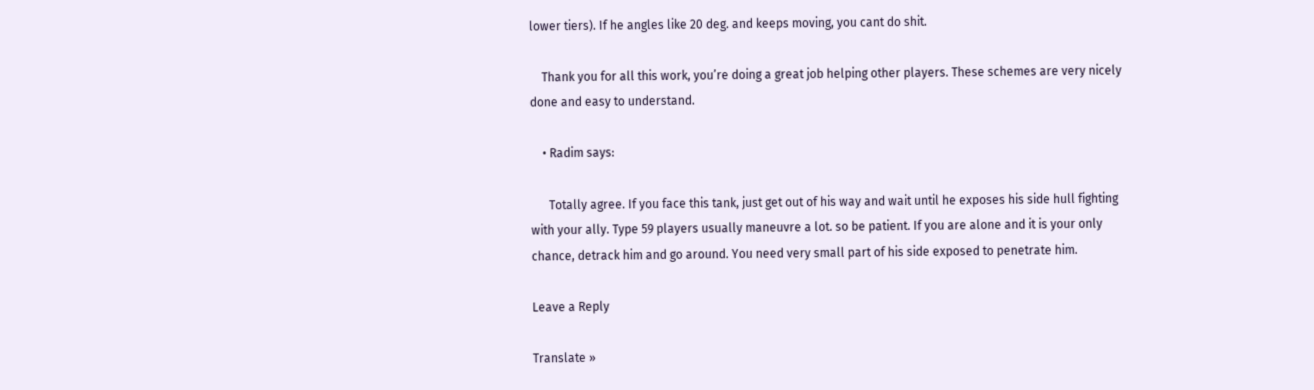lower tiers). If he angles like 20 deg. and keeps moving, you cant do shit.

    Thank you for all this work, you’re doing a great job helping other players. These schemes are very nicely done and easy to understand.

    • Radim says:

      Totally agree. If you face this tank, just get out of his way and wait until he exposes his side hull fighting with your ally. Type 59 players usually maneuvre a lot. so be patient. If you are alone and it is your only chance, detrack him and go around. You need very small part of his side exposed to penetrate him.

Leave a Reply

Translate »